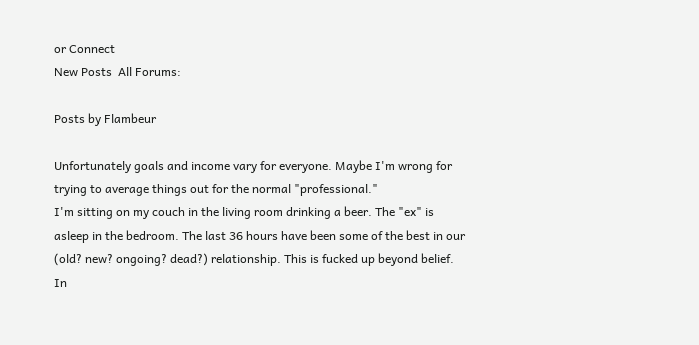or Connect
New Posts  All Forums:

Posts by Flambeur

Unfortunately goals and income vary for everyone. Maybe I'm wrong for trying to average things out for the normal "professional."
I'm sitting on my couch in the living room drinking a beer. The "ex" is asleep in the bedroom. The last 36 hours have been some of the best in our (old? new? ongoing? dead?) relationship. This is fucked up beyond belief. In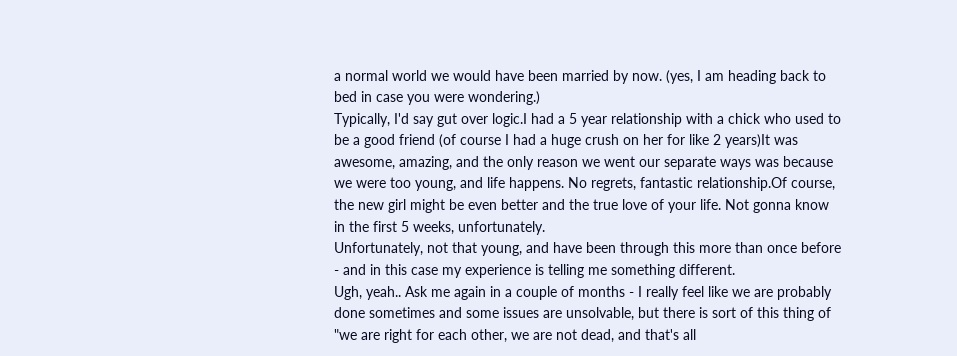a normal world we would have been married by now. (yes, I am heading back to bed in case you were wondering.)
Typically, I'd say gut over logic.I had a 5 year relationship with a chick who used to be a good friend (of course I had a huge crush on her for like 2 years)It was awesome, amazing, and the only reason we went our separate ways was because we were too young, and life happens. No regrets, fantastic relationship.Of course, the new girl might be even better and the true love of your life. Not gonna know in the first 5 weeks, unfortunately.
Unfortunately, not that young, and have been through this more than once before - and in this case my experience is telling me something different.
Ugh, yeah.. Ask me again in a couple of months - I really feel like we are probably done sometimes and some issues are unsolvable, but there is sort of this thing of "we are right for each other, we are not dead, and that's all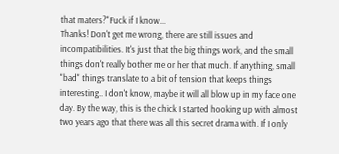that maters?"Fuck if I know...
Thanks! Don't get me wrong, there are still issues and incompatibilities. It's just that the big things work, and the small things don't really bother me or her that much. If anything, small "bad" things translate to a bit of tension that keeps things interesting.. I don't know, maybe it will all blow up in my face one day. By the way, this is the chick I started hooking up with almost two years ago that there was all this secret drama with. If I only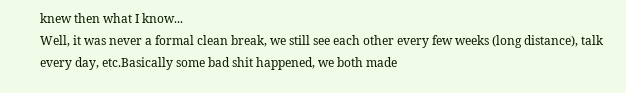knew then what I know...
Well, it was never a formal clean break, we still see each other every few weeks (long distance), talk every day, etc.Basically some bad shit happened, we both made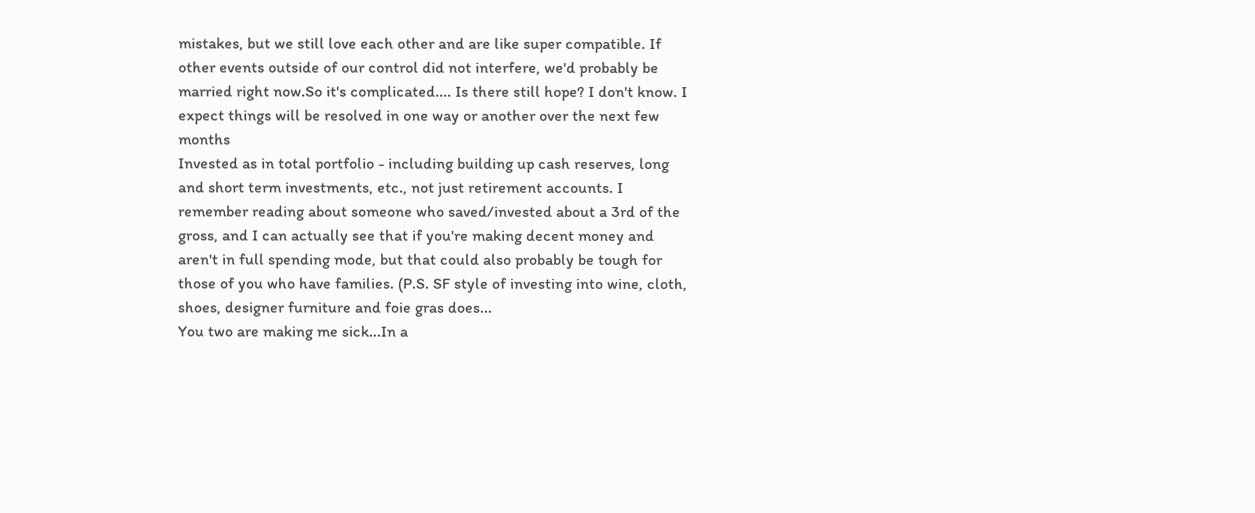mistakes, but we still love each other and are like super compatible. If other events outside of our control did not interfere, we'd probably be married right now.So it's complicated.... Is there still hope? I don't know. I expect things will be resolved in one way or another over the next few months
Invested as in total portfolio - including building up cash reserves, long and short term investments, etc., not just retirement accounts. I remember reading about someone who saved/invested about a 3rd of the gross, and I can actually see that if you're making decent money and aren't in full spending mode, but that could also probably be tough for those of you who have families. (P.S. SF style of investing into wine, cloth, shoes, designer furniture and foie gras does...
You two are making me sick...In a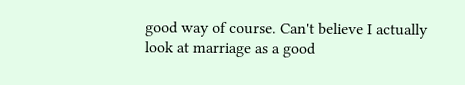good way of course. Can't believe I actually look at marriage as a good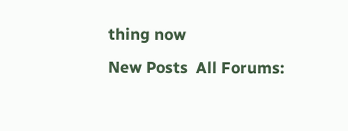thing now
New Posts  All Forums: